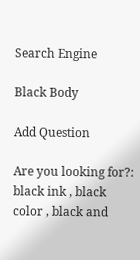Search Engine

Black Body

Add Question

Are you looking for?:
black ink , black color , black and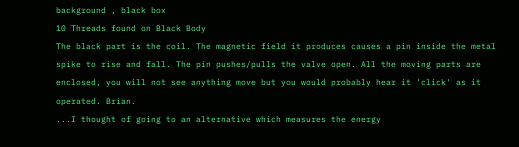background , black box
10 Threads found on Black Body
The black part is the coil. The magnetic field it produces causes a pin inside the metal spike to rise and fall. The pin pushes/pulls the valve open. All the moving parts are enclosed, you will not see anything move but you would probably hear it 'click' as it operated. Brian.
...I thought of going to an alternative which measures the energy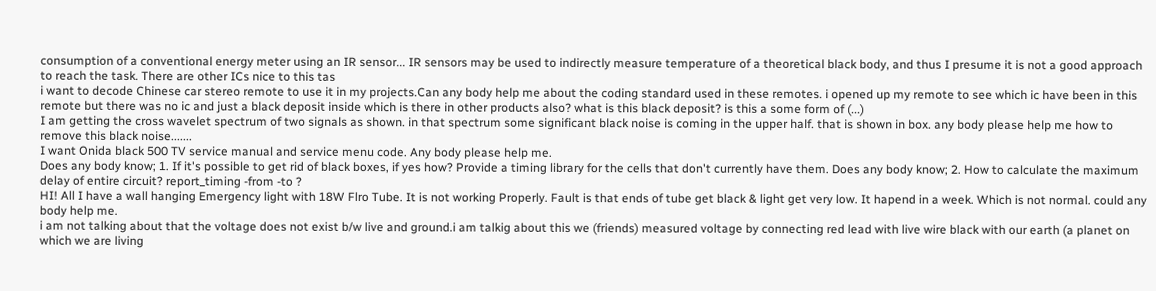consumption of a conventional energy meter using an IR sensor... IR sensors may be used to indirectly measure temperature of a theoretical black body, and thus I presume it is not a good approach to reach the task. There are other ICs nice to this tas
i want to decode Chinese car stereo remote to use it in my projects.Can any body help me about the coding standard used in these remotes. i opened up my remote to see which ic have been in this remote but there was no ic and just a black deposit inside which is there in other products also? what is this black deposit? is this a some form of (...)
I am getting the cross wavelet spectrum of two signals as shown. in that spectrum some significant black noise is coming in the upper half. that is shown in box. any body please help me how to remove this black noise.......
I want Onida black 500 TV service manual and service menu code. Any body please help me.
Does any body know; 1. If it's possible to get rid of black boxes, if yes how? Provide a timing library for the cells that don't currently have them. Does any body know; 2. How to calculate the maximum delay of entire circuit? report_timing -from -to ?
HI! All I have a wall hanging Emergency light with 18W Flro Tube. It is not working Properly. Fault is that ends of tube get black & light get very low. It hapend in a week. Which is not normal. could any body help me.
i am not talking about that the voltage does not exist b/w live and ground.i am talkig about this we (friends) measured voltage by connecting red lead with live wire black with our earth (a planet on which we are living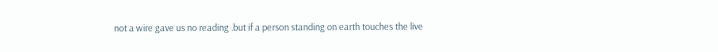not a wire gave us no reading .but if a person standing on earth touches the live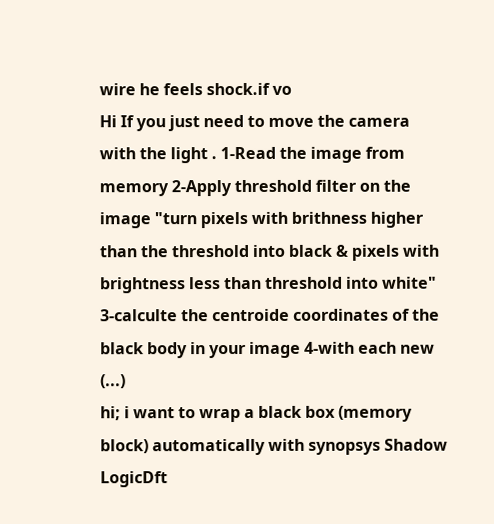wire he feels shock.if vo
Hi If you just need to move the camera with the light . 1-Read the image from memory 2-Apply threshold filter on the image "turn pixels with brithness higher than the threshold into black & pixels with brightness less than threshold into white" 3-calculte the centroide coordinates of the black body in your image 4-with each new (...)
hi; i want to wrap a black box (memory block) automatically with synopsys Shadow LogicDft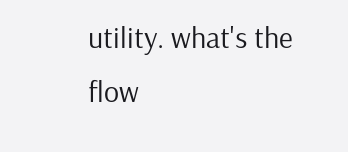utility. what's the flow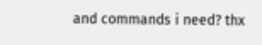and commands i need? thx